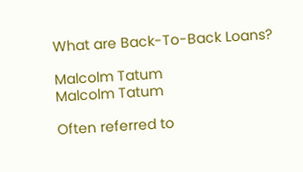What are Back-To-Back Loans?

Malcolm Tatum
Malcolm Tatum

Often referred to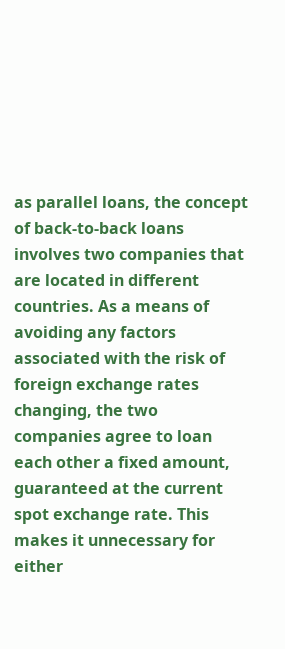as parallel loans, the concept of back-to-back loans involves two companies that are located in different countries. As a means of avoiding any factors associated with the risk of foreign exchange rates changing, the two companies agree to loan each other a fixed amount, guaranteed at the current spot exchange rate. This makes it unnecessary for either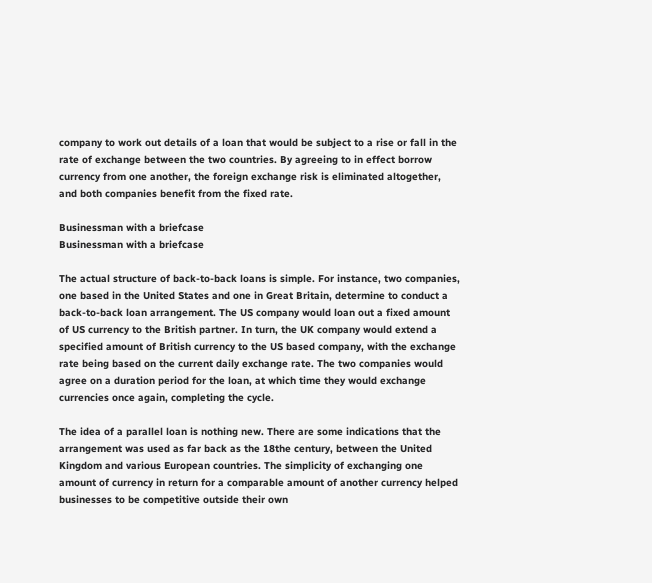company to work out details of a loan that would be subject to a rise or fall in the rate of exchange between the two countries. By agreeing to in effect borrow currency from one another, the foreign exchange risk is eliminated altogether, and both companies benefit from the fixed rate.

Businessman with a briefcase
Businessman with a briefcase

The actual structure of back-to-back loans is simple. For instance, two companies, one based in the United States and one in Great Britain, determine to conduct a back-to-back loan arrangement. The US company would loan out a fixed amount of US currency to the British partner. In turn, the UK company would extend a specified amount of British currency to the US based company, with the exchange rate being based on the current daily exchange rate. The two companies would agree on a duration period for the loan, at which time they would exchange currencies once again, completing the cycle.

The idea of a parallel loan is nothing new. There are some indications that the arrangement was used as far back as the 18the century, between the United Kingdom and various European countries. The simplicity of exchanging one amount of currency in return for a comparable amount of another currency helped businesses to be competitive outside their own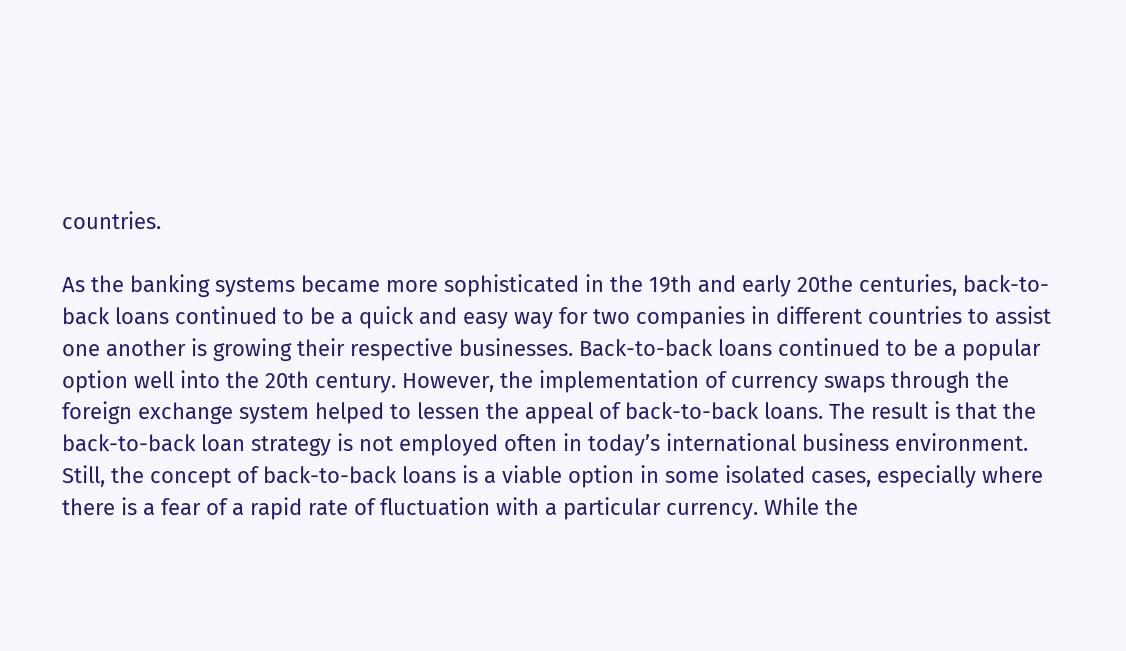countries.

As the banking systems became more sophisticated in the 19th and early 20the centuries, back-to-back loans continued to be a quick and easy way for two companies in different countries to assist one another is growing their respective businesses. Back-to-back loans continued to be a popular option well into the 20th century. However, the implementation of currency swaps through the foreign exchange system helped to lessen the appeal of back-to-back loans. The result is that the back-to-back loan strategy is not employed often in today’s international business environment. Still, the concept of back-to-back loans is a viable option in some isolated cases, especially where there is a fear of a rapid rate of fluctuation with a particular currency. While the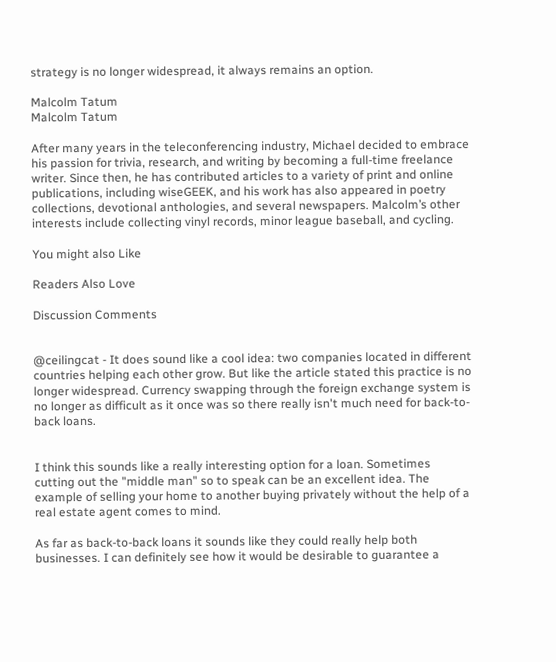strategy is no longer widespread, it always remains an option.

Malcolm Tatum
Malcolm Tatum

After many years in the teleconferencing industry, Michael decided to embrace his passion for trivia, research, and writing by becoming a full-time freelance writer. Since then, he has contributed articles to a variety of print and online publications, including wiseGEEK, and his work has also appeared in poetry collections, devotional anthologies, and several newspapers. Malcolm’s other interests include collecting vinyl records, minor league baseball, and cycling.

You might also Like

Readers Also Love

Discussion Comments


@ceilingcat - It does sound like a cool idea: two companies located in different countries helping each other grow. But like the article stated this practice is no longer widespread. Currency swapping through the foreign exchange system is no longer as difficult as it once was so there really isn't much need for back-to-back loans.


I think this sounds like a really interesting option for a loan. Sometimes cutting out the "middle man" so to speak can be an excellent idea. The example of selling your home to another buying privately without the help of a real estate agent comes to mind.

As far as back-to-back loans it sounds like they could really help both businesses. I can definitely see how it would be desirable to guarantee a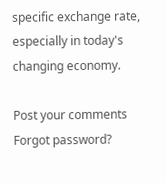specific exchange rate, especially in today's changing economy.

Post your comments
Forgot password?